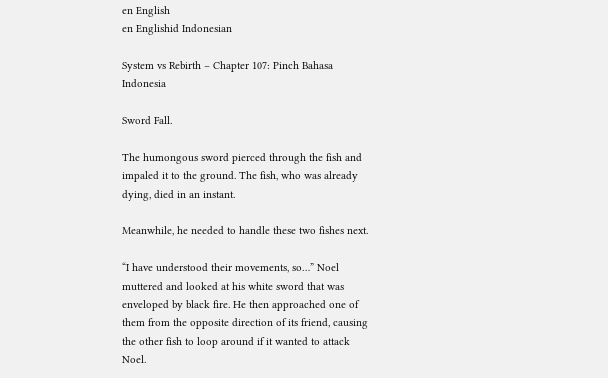en English
en Englishid Indonesian

System vs Rebirth – Chapter 107: Pinch Bahasa Indonesia

Sword Fall.

The humongous sword pierced through the fish and impaled it to the ground. The fish, who was already dying, died in an instant.

Meanwhile, he needed to handle these two fishes next.

“I have understood their movements, so…” Noel muttered and looked at his white sword that was enveloped by black fire. He then approached one of them from the opposite direction of its friend, causing the other fish to loop around if it wanted to attack Noel.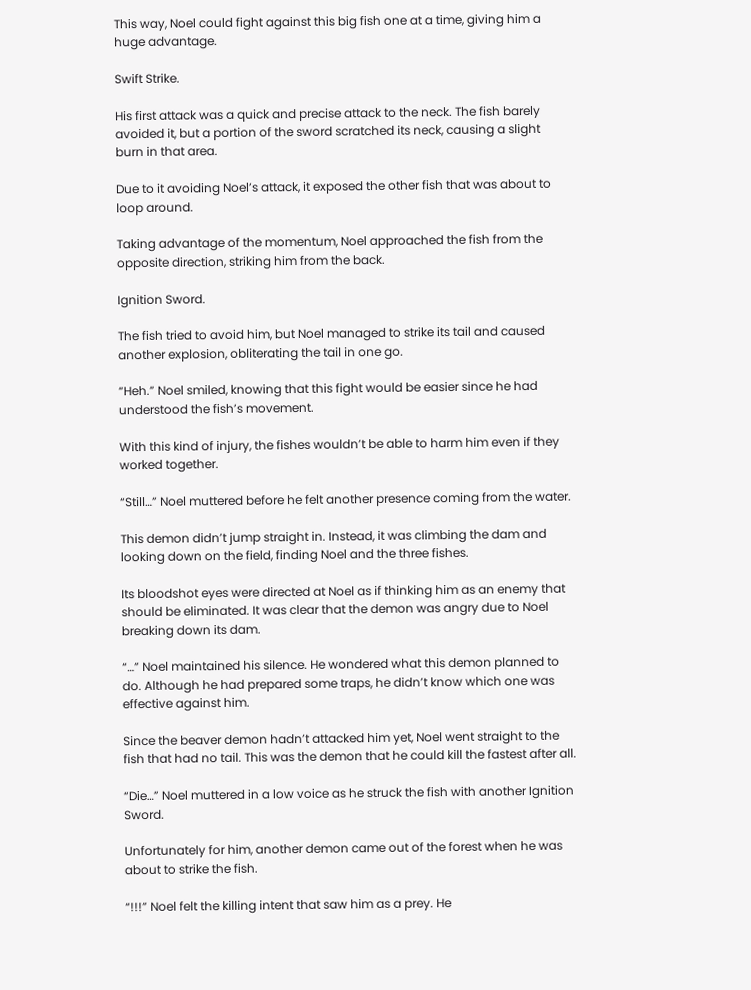This way, Noel could fight against this big fish one at a time, giving him a huge advantage.

Swift Strike.

His first attack was a quick and precise attack to the neck. The fish barely avoided it, but a portion of the sword scratched its neck, causing a slight burn in that area.

Due to it avoiding Noel’s attack, it exposed the other fish that was about to loop around.

Taking advantage of the momentum, Noel approached the fish from the opposite direction, striking him from the back.

Ignition Sword.

The fish tried to avoid him, but Noel managed to strike its tail and caused another explosion, obliterating the tail in one go.

“Heh.” Noel smiled, knowing that this fight would be easier since he had understood the fish’s movement.

With this kind of injury, the fishes wouldn’t be able to harm him even if they worked together.

“Still…” Noel muttered before he felt another presence coming from the water.

This demon didn’t jump straight in. Instead, it was climbing the dam and looking down on the field, finding Noel and the three fishes.

Its bloodshot eyes were directed at Noel as if thinking him as an enemy that should be eliminated. It was clear that the demon was angry due to Noel breaking down its dam.

“…” Noel maintained his silence. He wondered what this demon planned to do. Although he had prepared some traps, he didn’t know which one was effective against him.

Since the beaver demon hadn’t attacked him yet, Noel went straight to the fish that had no tail. This was the demon that he could kill the fastest after all.

“Die…” Noel muttered in a low voice as he struck the fish with another Ignition Sword.

Unfortunately for him, another demon came out of the forest when he was about to strike the fish.

“!!!” Noel felt the killing intent that saw him as a prey. He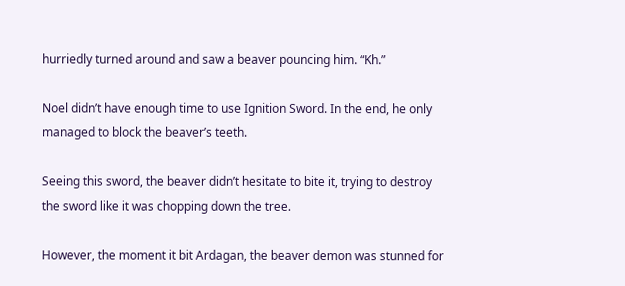hurriedly turned around and saw a beaver pouncing him. “Kh.”

Noel didn’t have enough time to use Ignition Sword. In the end, he only managed to block the beaver’s teeth.

Seeing this sword, the beaver didn’t hesitate to bite it, trying to destroy the sword like it was chopping down the tree.

However, the moment it bit Ardagan, the beaver demon was stunned for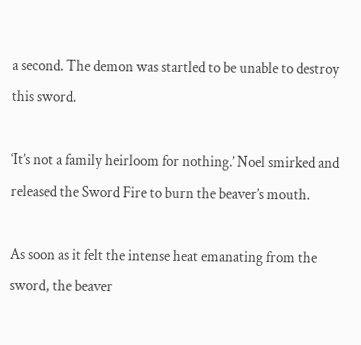a second. The demon was startled to be unable to destroy this sword.

‘It’s not a family heirloom for nothing.’ Noel smirked and released the Sword Fire to burn the beaver’s mouth.

As soon as it felt the intense heat emanating from the sword, the beaver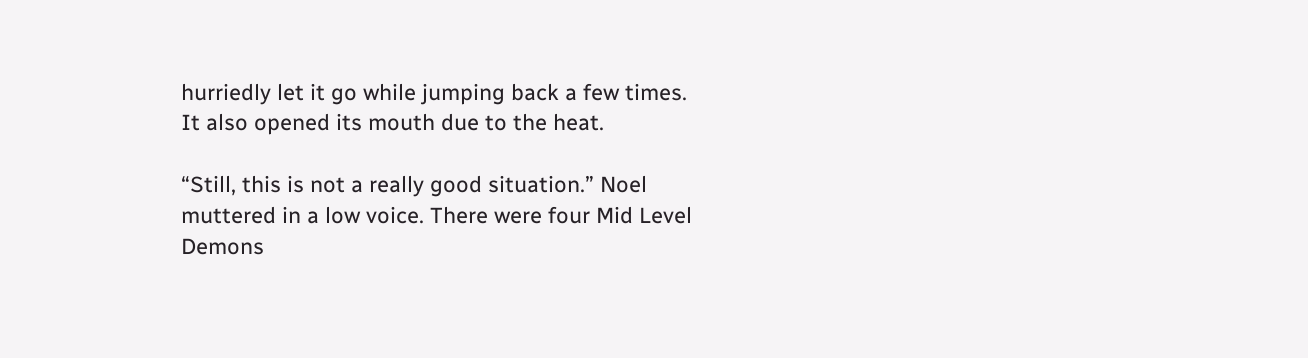hurriedly let it go while jumping back a few times. It also opened its mouth due to the heat.

“Still, this is not a really good situation.” Noel muttered in a low voice. There were four Mid Level Demons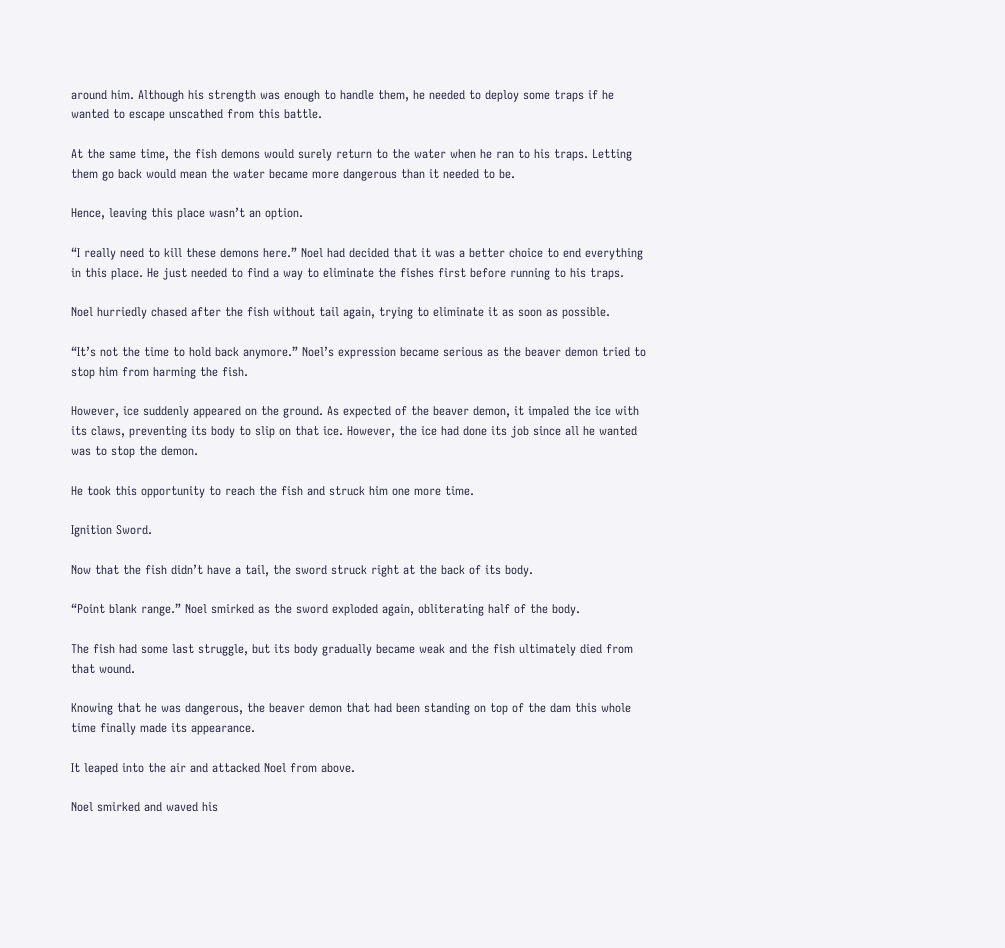around him. Although his strength was enough to handle them, he needed to deploy some traps if he wanted to escape unscathed from this battle.

At the same time, the fish demons would surely return to the water when he ran to his traps. Letting them go back would mean the water became more dangerous than it needed to be.

Hence, leaving this place wasn’t an option.

“I really need to kill these demons here.” Noel had decided that it was a better choice to end everything in this place. He just needed to find a way to eliminate the fishes first before running to his traps.

Noel hurriedly chased after the fish without tail again, trying to eliminate it as soon as possible.

“It’s not the time to hold back anymore.” Noel’s expression became serious as the beaver demon tried to stop him from harming the fish.

However, ice suddenly appeared on the ground. As expected of the beaver demon, it impaled the ice with its claws, preventing its body to slip on that ice. However, the ice had done its job since all he wanted was to stop the demon.

He took this opportunity to reach the fish and struck him one more time.

Ignition Sword.

Now that the fish didn’t have a tail, the sword struck right at the back of its body.

“Point blank range.” Noel smirked as the sword exploded again, obliterating half of the body.

The fish had some last struggle, but its body gradually became weak and the fish ultimately died from that wound.

Knowing that he was dangerous, the beaver demon that had been standing on top of the dam this whole time finally made its appearance.

It leaped into the air and attacked Noel from above.

Noel smirked and waved his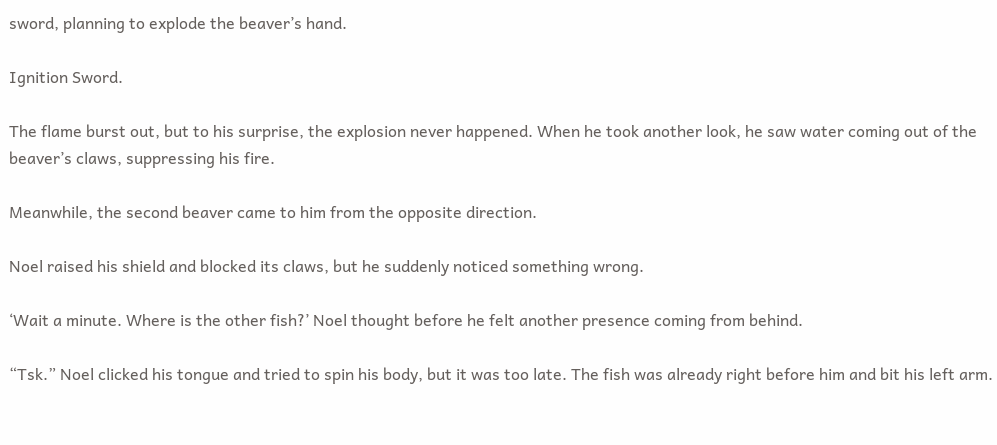sword, planning to explode the beaver’s hand.

Ignition Sword.

The flame burst out, but to his surprise, the explosion never happened. When he took another look, he saw water coming out of the beaver’s claws, suppressing his fire.

Meanwhile, the second beaver came to him from the opposite direction.

Noel raised his shield and blocked its claws, but he suddenly noticed something wrong.

‘Wait a minute. Where is the other fish?’ Noel thought before he felt another presence coming from behind.

“Tsk.” Noel clicked his tongue and tried to spin his body, but it was too late. The fish was already right before him and bit his left arm.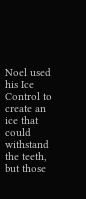Noel used his Ice Control to create an ice that could withstand the teeth, but those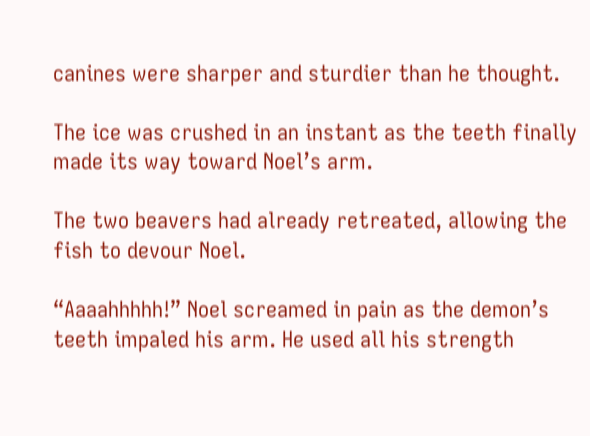canines were sharper and sturdier than he thought.

The ice was crushed in an instant as the teeth finally made its way toward Noel’s arm.

The two beavers had already retreated, allowing the fish to devour Noel.

“Aaaahhhhh!” Noel screamed in pain as the demon’s teeth impaled his arm. He used all his strength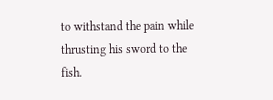to withstand the pain while thrusting his sword to the fish.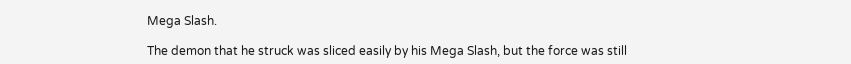Mega Slash.

The demon that he struck was sliced easily by his Mega Slash, but the force was still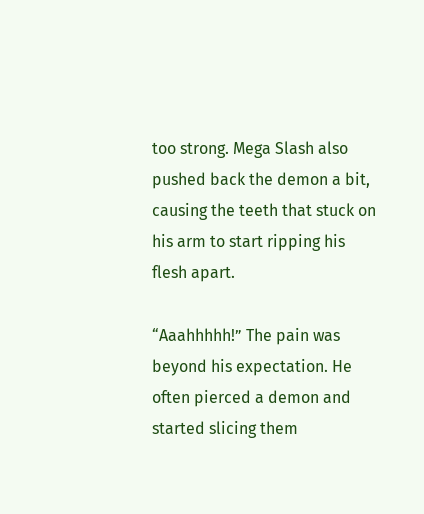too strong. Mega Slash also pushed back the demon a bit, causing the teeth that stuck on his arm to start ripping his flesh apart.

“Aaahhhhh!” The pain was beyond his expectation. He often pierced a demon and started slicing them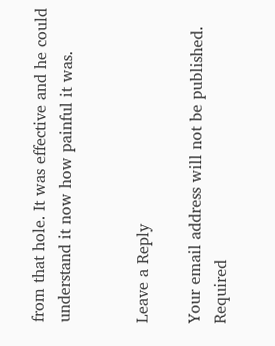from that hole. It was effective and he could understand it now how painful it was.


Leave a Reply

Your email address will not be published. Required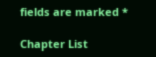fields are marked *

Chapter List